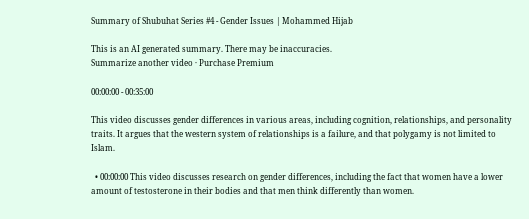Summary of Shubuhat Series #4 - Gender Issues | Mohammed Hijab

This is an AI generated summary. There may be inaccuracies.
Summarize another video · Purchase Premium

00:00:00 - 00:35:00

This video discusses gender differences in various areas, including cognition, relationships, and personality traits. It argues that the western system of relationships is a failure, and that polygamy is not limited to Islam.

  • 00:00:00 This video discusses research on gender differences, including the fact that women have a lower amount of testosterone in their bodies and that men think differently than women.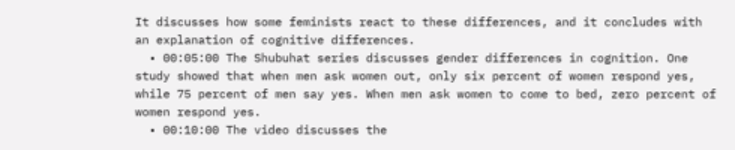It discusses how some feminists react to these differences, and it concludes with an explanation of cognitive differences.
  • 00:05:00 The Shubuhat series discusses gender differences in cognition. One study showed that when men ask women out, only six percent of women respond yes, while 75 percent of men say yes. When men ask women to come to bed, zero percent of women respond yes.
  • 00:10:00 The video discusses the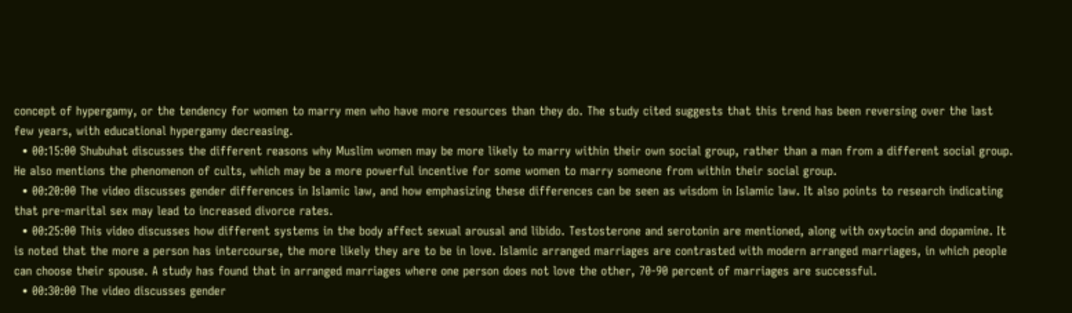concept of hypergamy, or the tendency for women to marry men who have more resources than they do. The study cited suggests that this trend has been reversing over the last few years, with educational hypergamy decreasing.
  • 00:15:00 Shubuhat discusses the different reasons why Muslim women may be more likely to marry within their own social group, rather than a man from a different social group. He also mentions the phenomenon of cults, which may be a more powerful incentive for some women to marry someone from within their social group.
  • 00:20:00 The video discusses gender differences in Islamic law, and how emphasizing these differences can be seen as wisdom in Islamic law. It also points to research indicating that pre-marital sex may lead to increased divorce rates.
  • 00:25:00 This video discusses how different systems in the body affect sexual arousal and libido. Testosterone and serotonin are mentioned, along with oxytocin and dopamine. It is noted that the more a person has intercourse, the more likely they are to be in love. Islamic arranged marriages are contrasted with modern arranged marriages, in which people can choose their spouse. A study has found that in arranged marriages where one person does not love the other, 70-90 percent of marriages are successful.
  • 00:30:00 The video discusses gender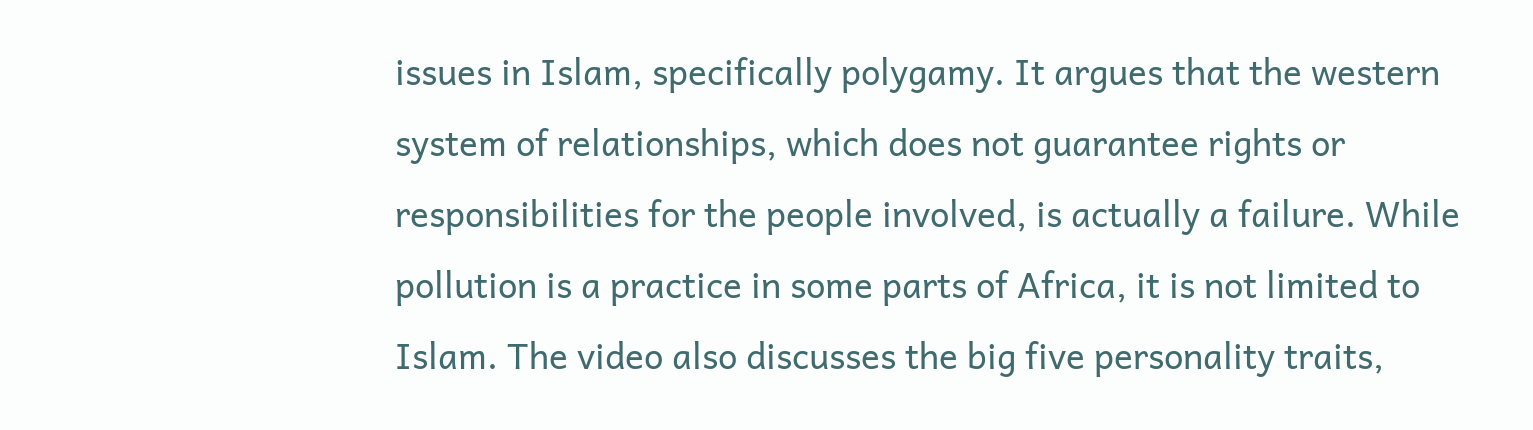issues in Islam, specifically polygamy. It argues that the western system of relationships, which does not guarantee rights or responsibilities for the people involved, is actually a failure. While pollution is a practice in some parts of Africa, it is not limited to Islam. The video also discusses the big five personality traits,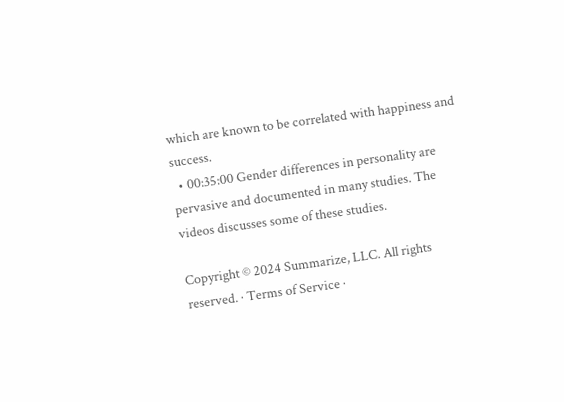which are known to be correlated with happiness and success.
  • 00:35:00 Gender differences in personality are pervasive and documented in many studies. The videos discusses some of these studies.

Copyright © 2024 Summarize, LLC. All rights reserved. · Terms of Service ·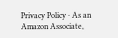Privacy Policy · As an Amazon Associate,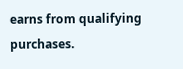earns from qualifying purchases.